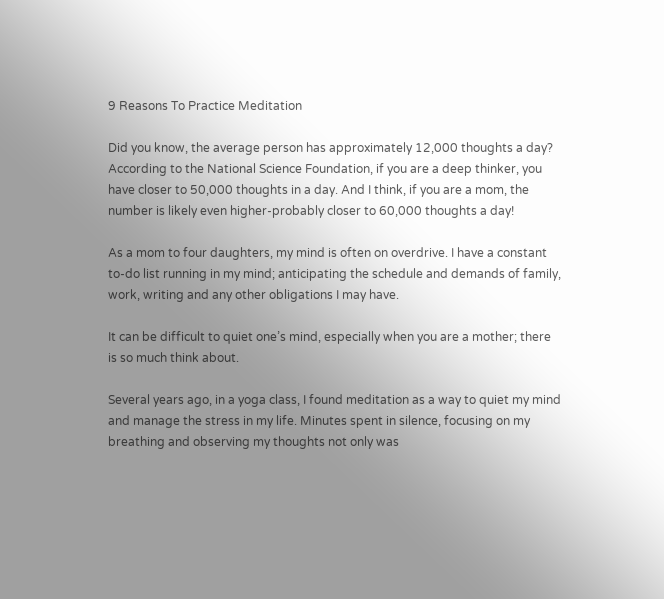9 Reasons To Practice Meditation

Did you know, the average person has approximately 12,000 thoughts a day? According to the National Science Foundation, if you are a deep thinker, you have closer to 50,000 thoughts in a day. And I think, if you are a mom, the number is likely even higher-probably closer to 60,000 thoughts a day!

As a mom to four daughters, my mind is often on overdrive. I have a constant to-do list running in my mind; anticipating the schedule and demands of family, work, writing and any other obligations I may have.

It can be difficult to quiet one’s mind, especially when you are a mother; there is so much think about.

Several years ago, in a yoga class, I found meditation as a way to quiet my mind and manage the stress in my life. Minutes spent in silence, focusing on my breathing and observing my thoughts not only was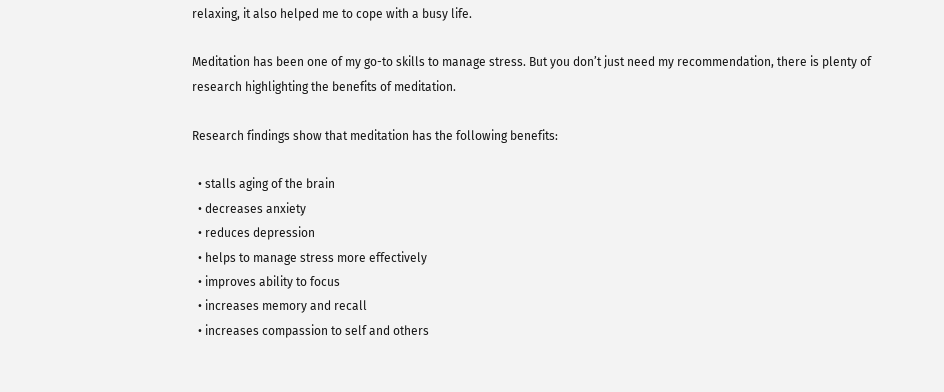relaxing, it also helped me to cope with a busy life.

Meditation has been one of my go-to skills to manage stress. But you don’t just need my recommendation, there is plenty of research highlighting the benefits of meditation.

Research findings show that meditation has the following benefits:

  • stalls aging of the brain
  • decreases anxiety
  • reduces depression
  • helps to manage stress more effectively
  • improves ability to focus
  • increases memory and recall
  • increases compassion to self and others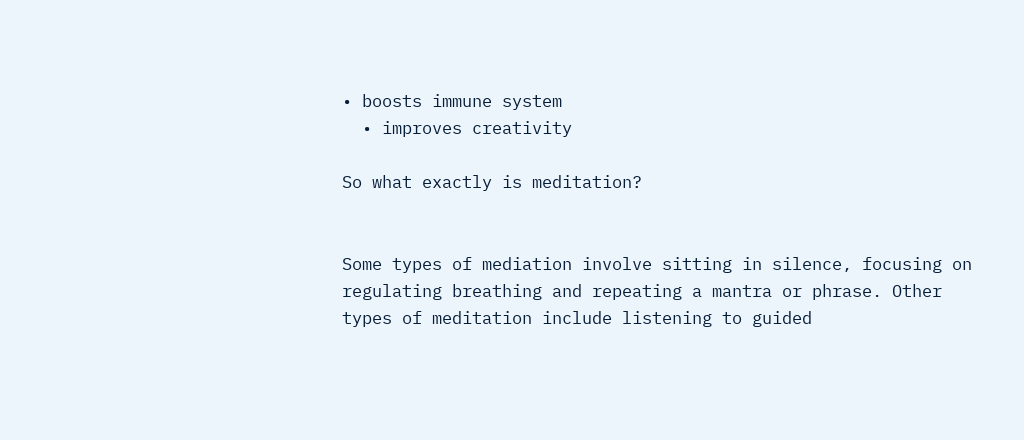• boosts immune system
  • improves creativity

So what exactly is meditation?


Some types of mediation involve sitting in silence, focusing on regulating breathing and repeating a mantra or phrase. Other types of meditation include listening to guided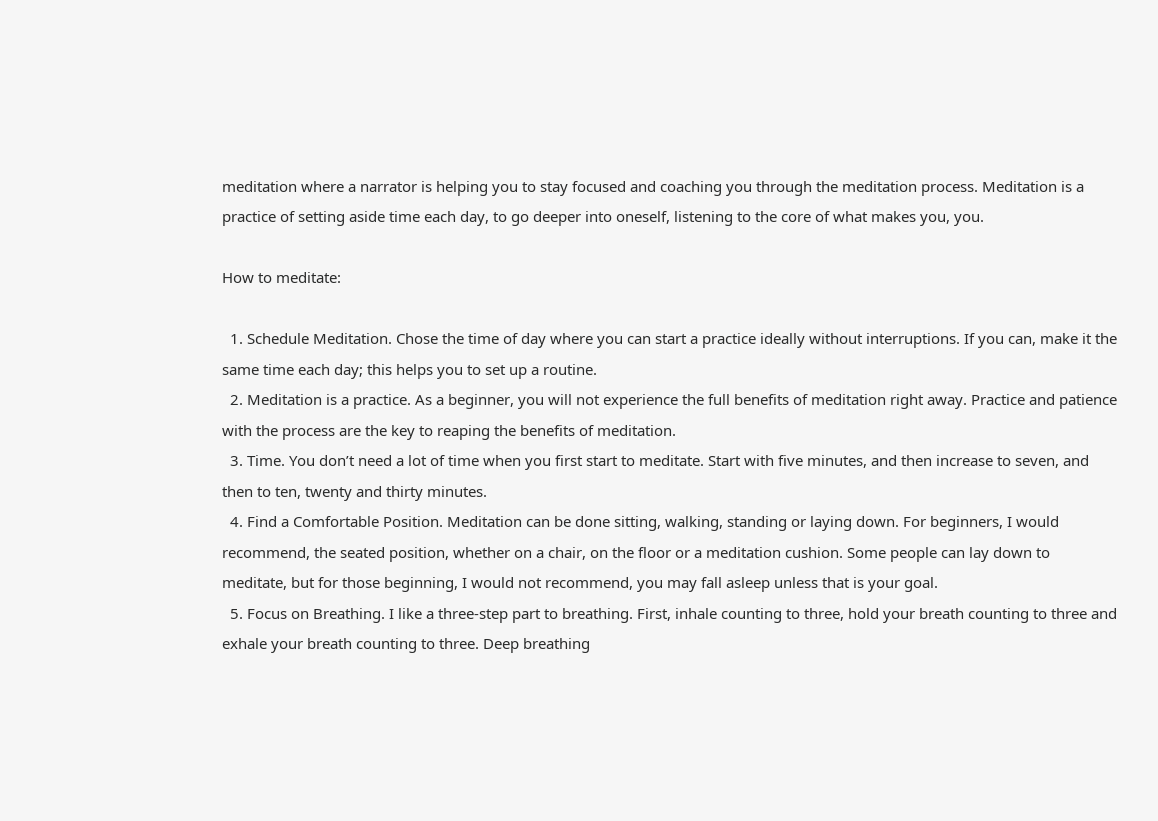meditation where a narrator is helping you to stay focused and coaching you through the meditation process. Meditation is a practice of setting aside time each day, to go deeper into oneself, listening to the core of what makes you, you.

How to meditate:

  1. Schedule Meditation. Chose the time of day where you can start a practice ideally without interruptions. If you can, make it the same time each day; this helps you to set up a routine.
  2. Meditation is a practice. As a beginner, you will not experience the full benefits of meditation right away. Practice and patience with the process are the key to reaping the benefits of meditation.
  3. Time. You don’t need a lot of time when you first start to meditate. Start with five minutes, and then increase to seven, and then to ten, twenty and thirty minutes.
  4. Find a Comfortable Position. Meditation can be done sitting, walking, standing or laying down. For beginners, I would recommend, the seated position, whether on a chair, on the floor or a meditation cushion. Some people can lay down to meditate, but for those beginning, I would not recommend, you may fall asleep unless that is your goal.
  5. Focus on Breathing. I like a three-step part to breathing. First, inhale counting to three, hold your breath counting to three and exhale your breath counting to three. Deep breathing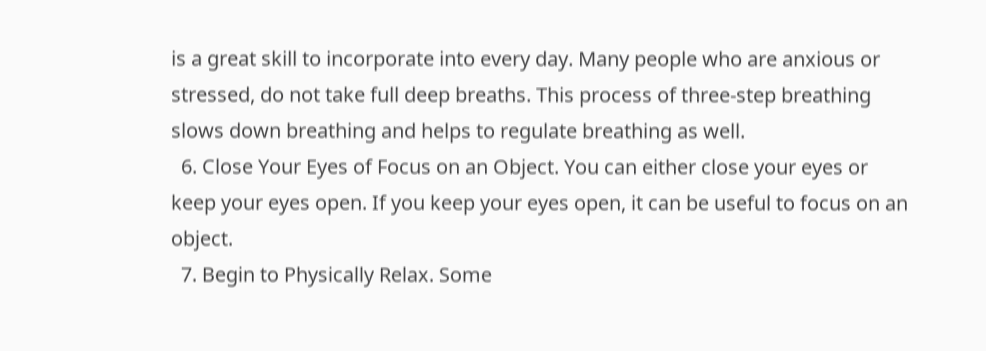is a great skill to incorporate into every day. Many people who are anxious or stressed, do not take full deep breaths. This process of three-step breathing slows down breathing and helps to regulate breathing as well.
  6. Close Your Eyes of Focus on an Object. You can either close your eyes or keep your eyes open. If you keep your eyes open, it can be useful to focus on an object.
  7. Begin to Physically Relax. Some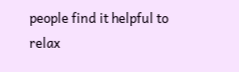people find it helpful to relax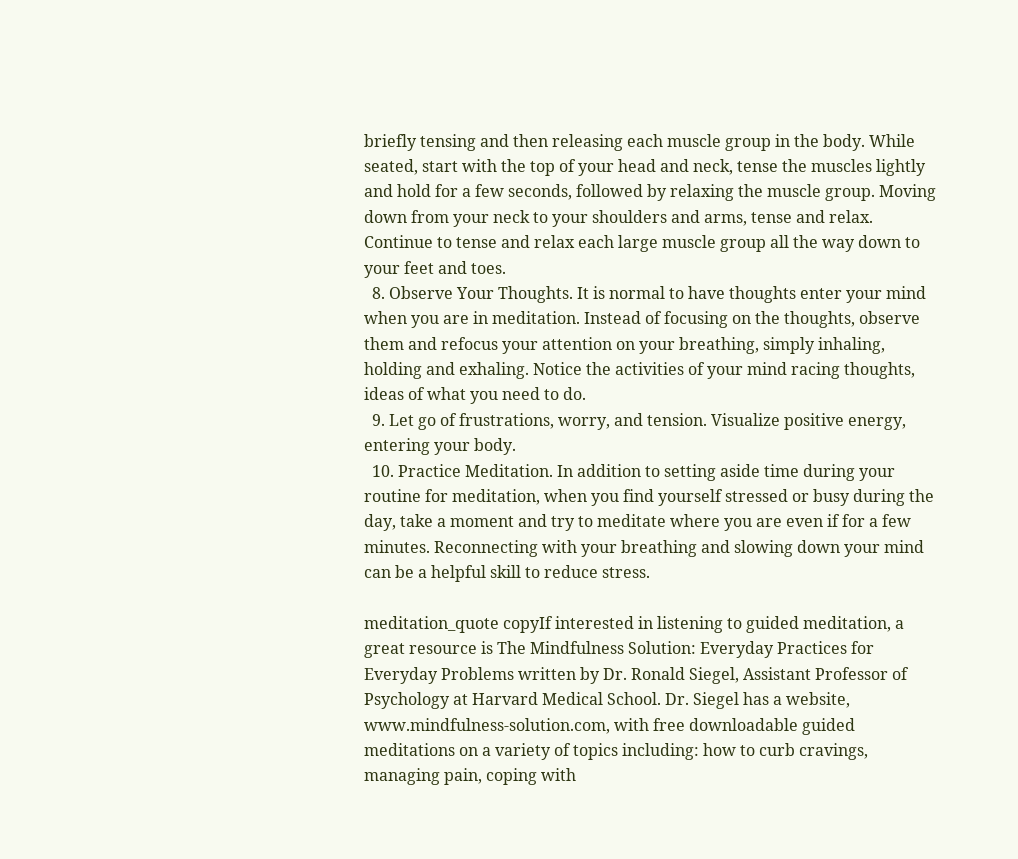briefly tensing and then releasing each muscle group in the body. While seated, start with the top of your head and neck, tense the muscles lightly and hold for a few seconds, followed by relaxing the muscle group. Moving down from your neck to your shoulders and arms, tense and relax. Continue to tense and relax each large muscle group all the way down to your feet and toes.
  8. Observe Your Thoughts. It is normal to have thoughts enter your mind when you are in meditation. Instead of focusing on the thoughts, observe them and refocus your attention on your breathing, simply inhaling, holding and exhaling. Notice the activities of your mind racing thoughts, ideas of what you need to do.
  9. Let go of frustrations, worry, and tension. Visualize positive energy, entering your body.
  10. Practice Meditation. In addition to setting aside time during your routine for meditation, when you find yourself stressed or busy during the day, take a moment and try to meditate where you are even if for a few minutes. Reconnecting with your breathing and slowing down your mind can be a helpful skill to reduce stress.

meditation_quote copyIf interested in listening to guided meditation, a great resource is The Mindfulness Solution: Everyday Practices for Everyday Problems written by Dr. Ronald Siegel, Assistant Professor of Psychology at Harvard Medical School. Dr. Siegel has a website, www.mindfulness-solution.com, with free downloadable guided meditations on a variety of topics including: how to curb cravings, managing pain, coping with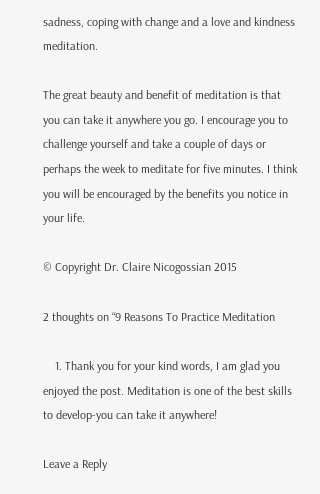sadness, coping with change and a love and kindness meditation.

The great beauty and benefit of meditation is that you can take it anywhere you go. I encourage you to challenge yourself and take a couple of days or perhaps the week to meditate for five minutes. I think you will be encouraged by the benefits you notice in your life.

© Copyright Dr. Claire Nicogossian 2015

2 thoughts on “9 Reasons To Practice Meditation

    1. Thank you for your kind words, I am glad you enjoyed the post. Meditation is one of the best skills to develop-you can take it anywhere!

Leave a Reply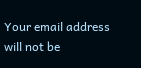Your email address will not be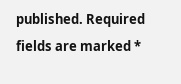published. Required fields are marked *